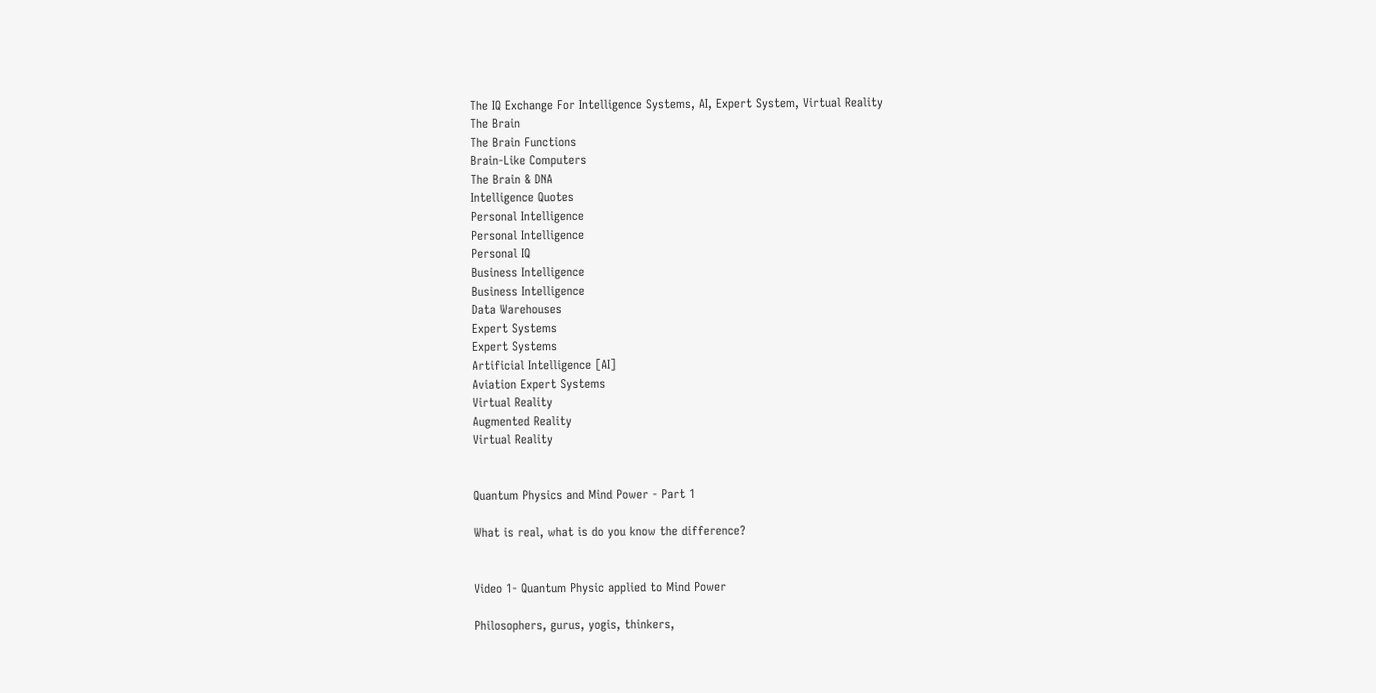The IQ Exchange For Intelligence Systems, AI, Expert System, Virtual Reality
The Brain
The Brain Functions
Brain-Like Computers
The Brain & DNA
Intelligence Quotes
Personal Intelligence
Personal Intelligence
Personal IQ
Business Intelligence
Business Intelligence
Data Warehouses
Expert Systems
Expert Systems
Artificial Intelligence [AI]
Aviation Expert Systems
Virtual Reality
Augmented Reality
Virtual Reality


Quantum Physics and Mind Power - Part 1

What is real, what is do you know the difference?


Video 1- Quantum Physic applied to Mind Power

Philosophers, gurus, yogis, thinkers,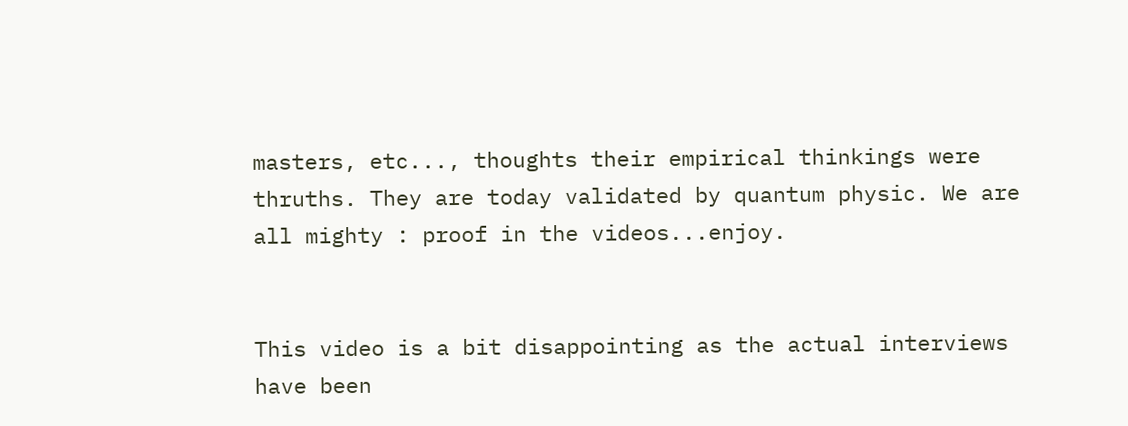masters, etc..., thoughts their empirical thinkings were thruths. They are today validated by quantum physic. We are all mighty : proof in the videos...enjoy.


This video is a bit disappointing as the actual interviews have been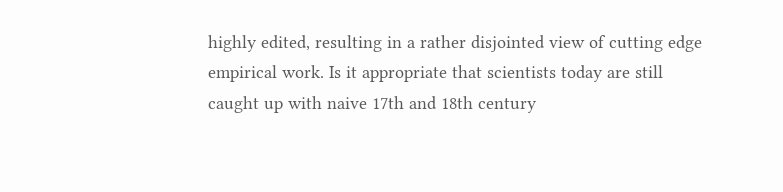highly edited, resulting in a rather disjointed view of cutting edge empirical work. Is it appropriate that scientists today are still caught up with naive 17th and 18th century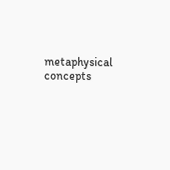metaphysical concepts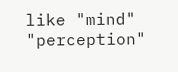like "mind" "perception"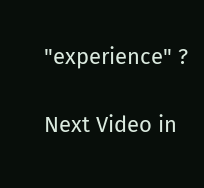"experience" ?

Next Video in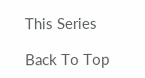This Series

Back To Top